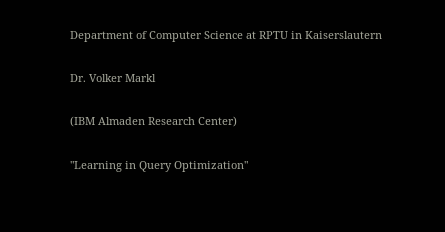Department of Computer Science at RPTU in Kaiserslautern

Dr. Volker Markl

(IBM Almaden Research Center)

"Learning in Query Optimization"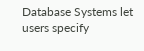Database Systems let users specify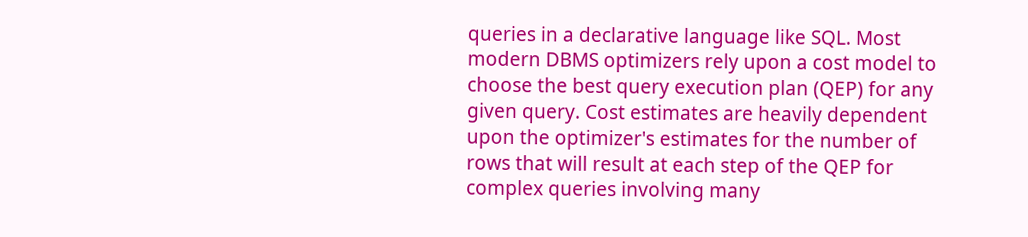queries in a declarative language like SQL. Most modern DBMS optimizers rely upon a cost model to choose the best query execution plan (QEP) for any given query. Cost estimates are heavily dependent upon the optimizer's estimates for the number of rows that will result at each step of the QEP for complex queries involving many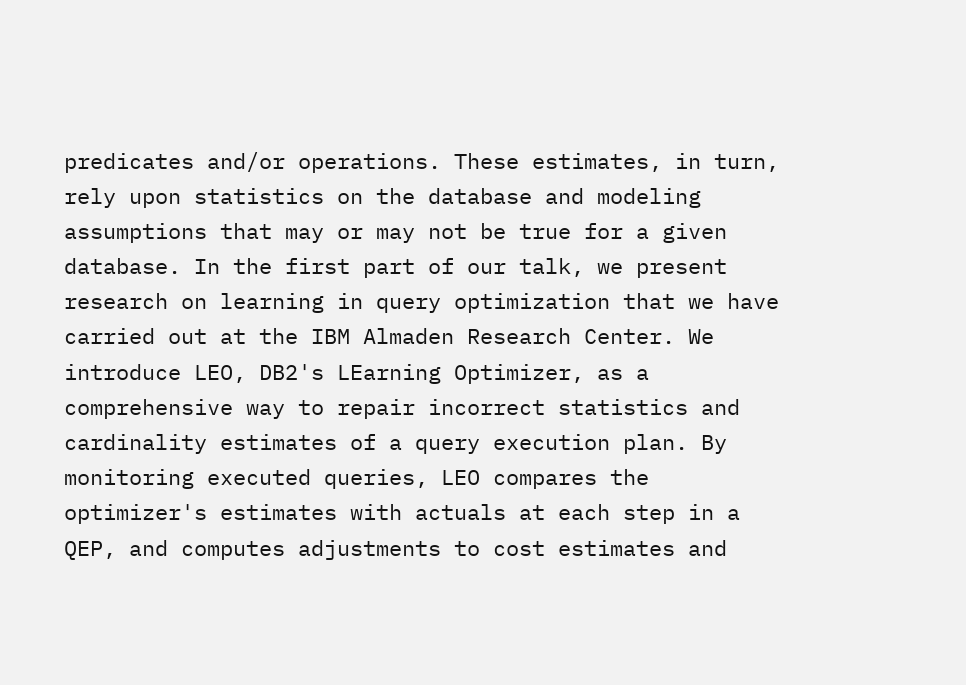predicates and/or operations. These estimates, in turn, rely upon statistics on the database and modeling assumptions that may or may not be true for a given database. In the first part of our talk, we present research on learning in query optimization that we have carried out at the IBM Almaden Research Center. We introduce LEO, DB2's LEarning Optimizer, as a comprehensive way to repair incorrect statistics and cardinality estimates of a query execution plan. By monitoring executed queries, LEO compares the optimizer's estimates with actuals at each step in a QEP, and computes adjustments to cost estimates and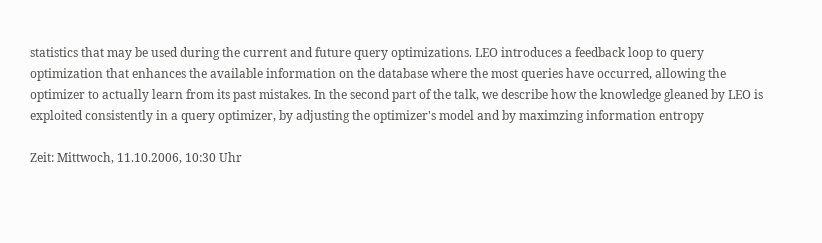statistics that may be used during the current and future query optimizations. LEO introduces a feedback loop to query optimization that enhances the available information on the database where the most queries have occurred, allowing the optimizer to actually learn from its past mistakes. In the second part of the talk, we describe how the knowledge gleaned by LEO is exploited consistently in a query optimizer, by adjusting the optimizer's model and by maximzing information entropy

Zeit: Mittwoch, 11.10.2006, 10:30 Uhr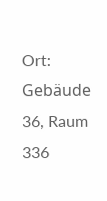Ort: Gebäude 36, Raum 336